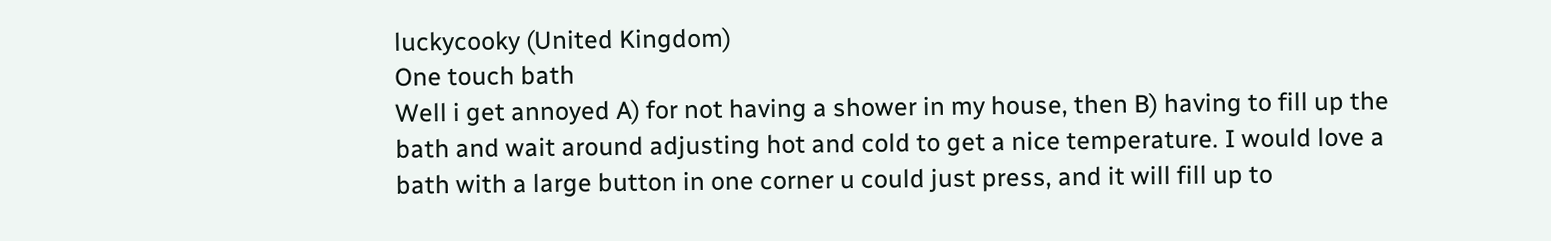luckycooky (United Kingdom)
One touch bath
Well i get annoyed A) for not having a shower in my house, then B) having to fill up the bath and wait around adjusting hot and cold to get a nice temperature. I would love a bath with a large button in one corner u could just press, and it will fill up to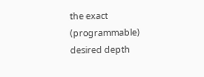the exact (programmable) desired depth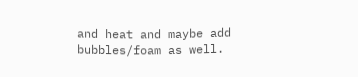and heat and maybe add bubbles/foam as well.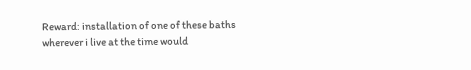Reward: installation of one of these baths wherever i live at the time would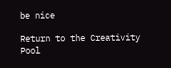be nice

Return to the Creativity Pool